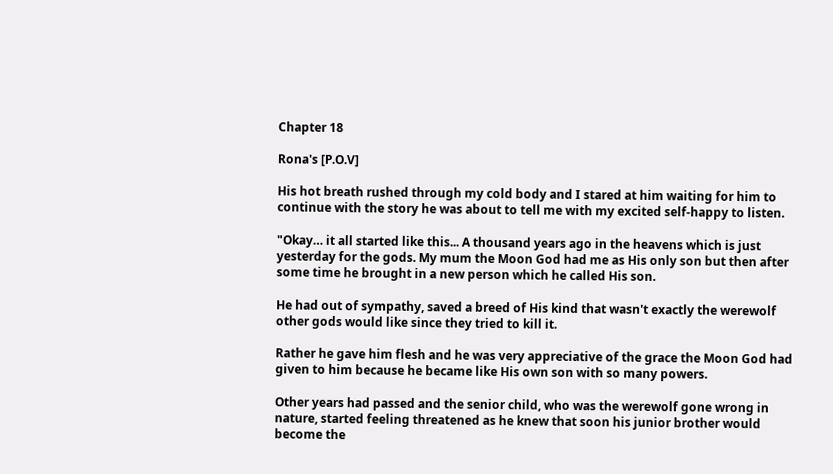Chapter 18

Rona's [P.O.V]

His hot breath rushed through my cold body and I stared at him waiting for him to continue with the story he was about to tell me with my excited self-happy to listen.

"Okay… it all started like this... A thousand years ago in the heavens which is just yesterday for the gods. My mum the Moon God had me as His only son but then after some time he brought in a new person which he called His son.

He had out of sympathy, saved a breed of His kind that wasn't exactly the werewolf other gods would like since they tried to kill it.

Rather he gave him flesh and he was very appreciative of the grace the Moon God had given to him because he became like His own son with so many powers.

Other years had passed and the senior child, who was the werewolf gone wrong in nature, started feeling threatened as he knew that soon his junior brother would become the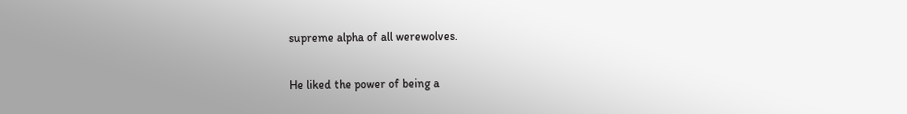supreme alpha of all werewolves.

He liked the power of being a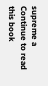supreme a
Continue to read this book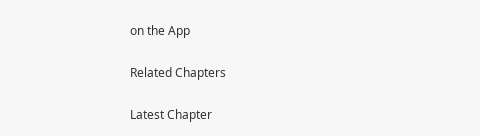on the App

Related Chapters

Latest Chapter